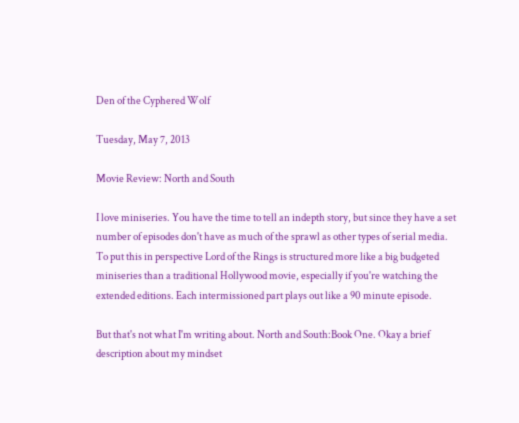Den of the Cyphered Wolf

Tuesday, May 7, 2013

Movie Review: North and South

I love miniseries. You have the time to tell an indepth story, but since they have a set number of episodes don't have as much of the sprawl as other types of serial media. To put this in perspective Lord of the Rings is structured more like a big budgeted miniseries than a traditional Hollywood movie, especially if you're watching the extended editions. Each intermissioned part plays out like a 90 minute episode.

But that's not what I'm writing about. North and South:Book One. Okay a brief description about my mindset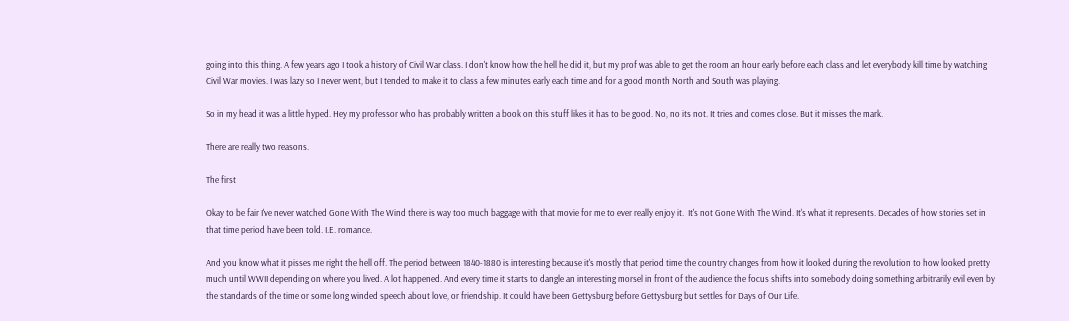going into this thing. A few years ago I took a history of Civil War class. I don't know how the hell he did it, but my prof was able to get the room an hour early before each class and let everybody kill time by watching Civil War movies. I was lazy so I never went, but I tended to make it to class a few minutes early each time and for a good month North and South was playing.

So in my head it was a little hyped. Hey my professor who has probably written a book on this stuff likes it has to be good. No, no its not. It tries and comes close. But it misses the mark.

There are really two reasons.

The first

Okay to be fair I've never watched Gone With The Wind there is way too much baggage with that movie for me to ever really enjoy it.  It's not Gone With The Wind. It's what it represents. Decades of how stories set in that time period have been told. I.E. romance.

And you know what it pisses me right the hell off. The period between 1840-1880 is interesting because it's mostly that period time the country changes from how it looked during the revolution to how looked pretty much until WWII depending on where you lived. A lot happened. And every time it starts to dangle an interesting morsel in front of the audience the focus shifts into somebody doing something arbitrarily evil even by the standards of the time or some long winded speech about love, or friendship. It could have been Gettysburg before Gettysburg but settles for Days of Our Life.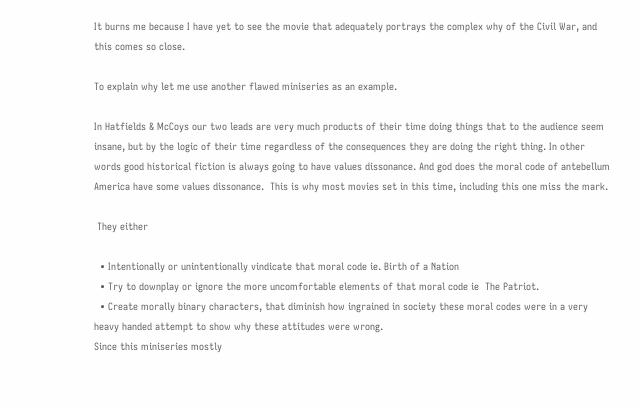It burns me because I have yet to see the movie that adequately portrays the complex why of the Civil War, and this comes so close.

To explain why let me use another flawed miniseries as an example.

In Hatfields & McCoys our two leads are very much products of their time doing things that to the audience seem insane, but by the logic of their time regardless of the consequences they are doing the right thing. In other words good historical fiction is always going to have values dissonance. And god does the moral code of antebellum America have some values dissonance.  This is why most movies set in this time, including this one miss the mark.

 They either

  • Intentionally or unintentionally vindicate that moral code ie. Birth of a Nation
  • Try to downplay or ignore the more uncomfortable elements of that moral code ie  The Patriot.
  • Create morally binary characters, that diminish how ingrained in society these moral codes were in a very heavy handed attempt to show why these attitudes were wrong.
Since this miniseries mostly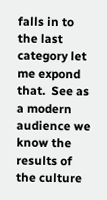falls in to the last category let me expond that.  See as a modern audience we know the results of the culture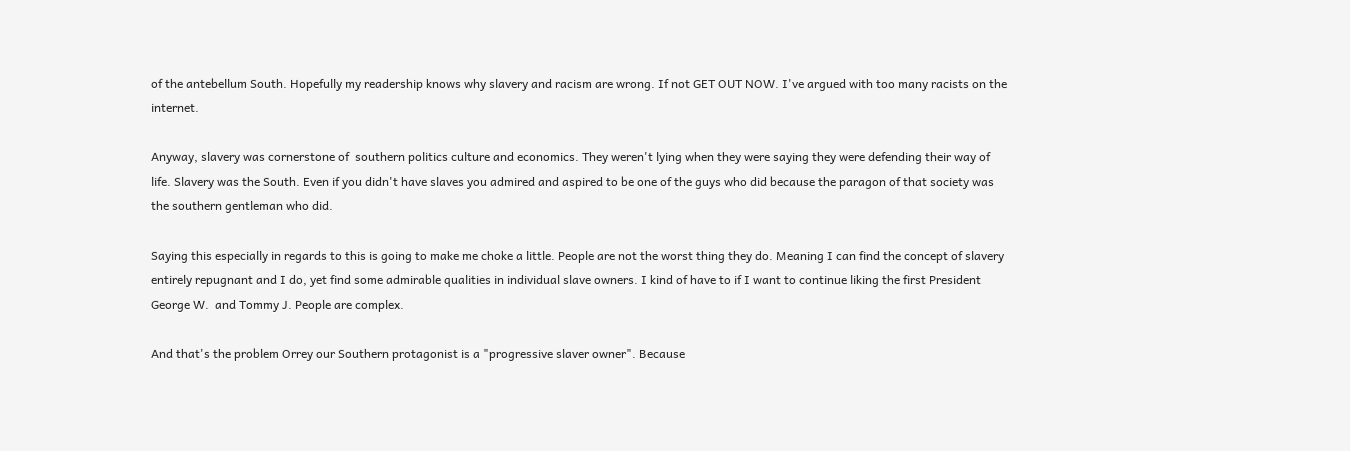of the antebellum South. Hopefully my readership knows why slavery and racism are wrong. If not GET OUT NOW. I've argued with too many racists on the internet.

Anyway, slavery was cornerstone of  southern politics culture and economics. They weren't lying when they were saying they were defending their way of life. Slavery was the South. Even if you didn't have slaves you admired and aspired to be one of the guys who did because the paragon of that society was the southern gentleman who did.

Saying this especially in regards to this is going to make me choke a little. People are not the worst thing they do. Meaning I can find the concept of slavery entirely repugnant and I do, yet find some admirable qualities in individual slave owners. I kind of have to if I want to continue liking the first President George W.  and Tommy J. People are complex.

And that's the problem Orrey our Southern protagonist is a "progressive slaver owner". Because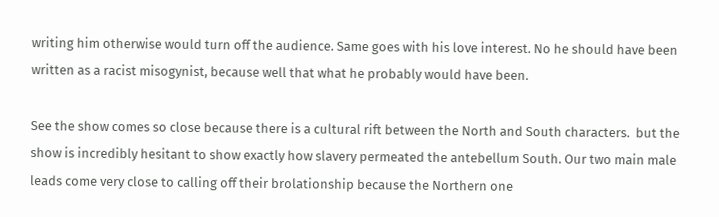writing him otherwise would turn off the audience. Same goes with his love interest. No he should have been written as a racist misogynist, because well that what he probably would have been.

See the show comes so close because there is a cultural rift between the North and South characters.  but the show is incredibly hesitant to show exactly how slavery permeated the antebellum South. Our two main male leads come very close to calling off their brolationship because the Northern one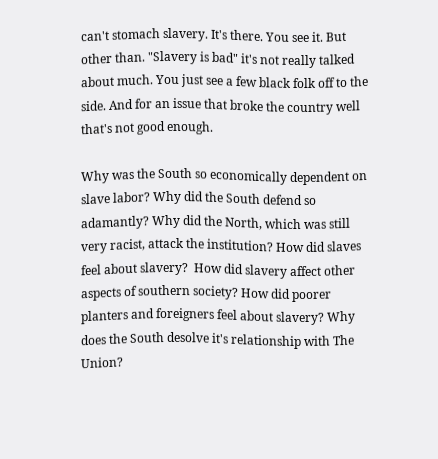can't stomach slavery. It's there. You see it. But other than. "Slavery is bad" it's not really talked about much. You just see a few black folk off to the side. And for an issue that broke the country well that's not good enough.

Why was the South so economically dependent on slave labor? Why did the South defend so adamantly? Why did the North, which was still very racist, attack the institution? How did slaves feel about slavery?  How did slavery affect other aspects of southern society? How did poorer planters and foreigners feel about slavery? Why does the South desolve it's relationship with The Union?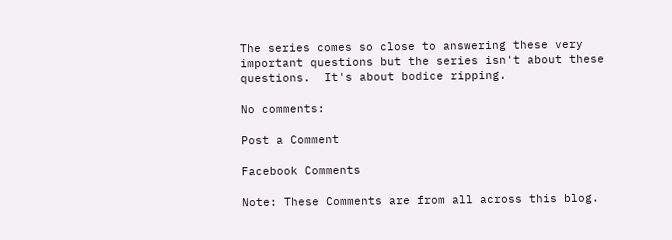The series comes so close to answering these very important questions but the series isn't about these questions.  It's about bodice ripping.

No comments:

Post a Comment

Facebook Comments

Note: These Comments are from all across this blog.